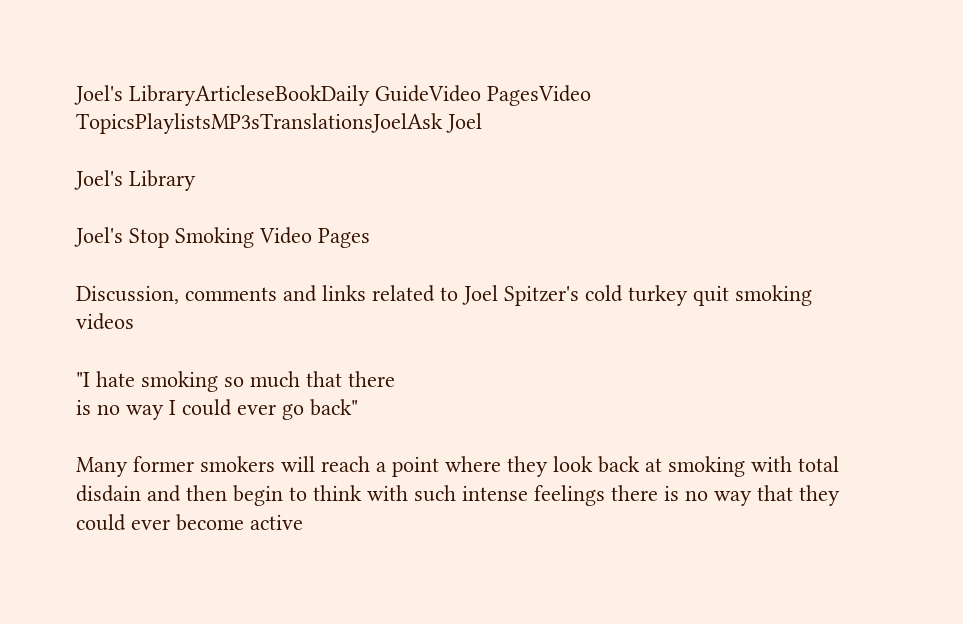Joel's LibraryArticleseBookDaily GuideVideo PagesVideo TopicsPlaylistsMP3sTranslationsJoelAsk Joel

Joel's Library

Joel's Stop Smoking Video Pages

Discussion, comments and links related to Joel Spitzer's cold turkey quit smoking videos

"I hate smoking so much that there
is no way I could ever go back"

Many former smokers will reach a point where they look back at smoking with total disdain and then begin to think with such intense feelings there is no way that they could ever become active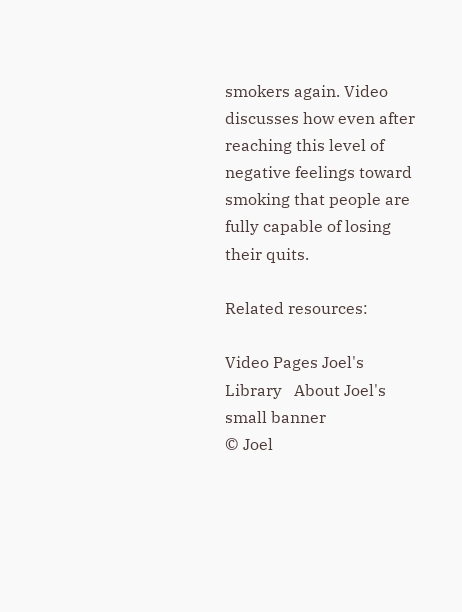smokers again. Video discusses how even after reaching this level of negative feelings toward smoking that people are fully capable of losing their quits.

Related resources:

Video Pages Joel's Library   About Joel's small banner
© Joel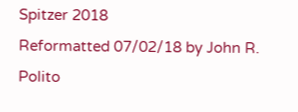Spitzer 2018
Reformatted 07/02/18 by John R. Polito